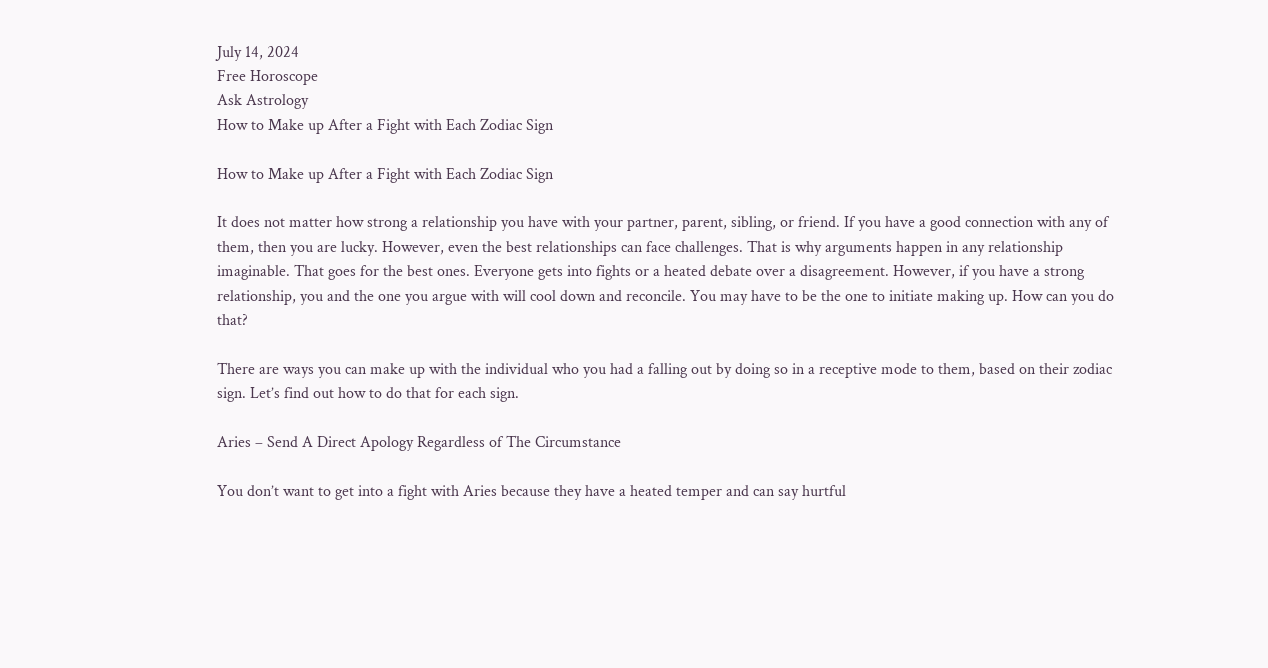July 14, 2024
Free Horoscope
Ask Astrology
How to Make up After a Fight with Each Zodiac Sign

How to Make up After a Fight with Each Zodiac Sign

It does not matter how strong a relationship you have with your partner, parent, sibling, or friend. If you have a good connection with any of them, then you are lucky. However, even the best relationships can face challenges. That is why arguments happen in any relationship imaginable. That goes for the best ones. Everyone gets into fights or a heated debate over a disagreement. However, if you have a strong relationship, you and the one you argue with will cool down and reconcile. You may have to be the one to initiate making up. How can you do that?

There are ways you can make up with the individual who you had a falling out by doing so in a receptive mode to them, based on their zodiac sign. Let’s find out how to do that for each sign.

Aries – Send A Direct Apology Regardless of The Circumstance

You don’t want to get into a fight with Aries because they have a heated temper and can say hurtful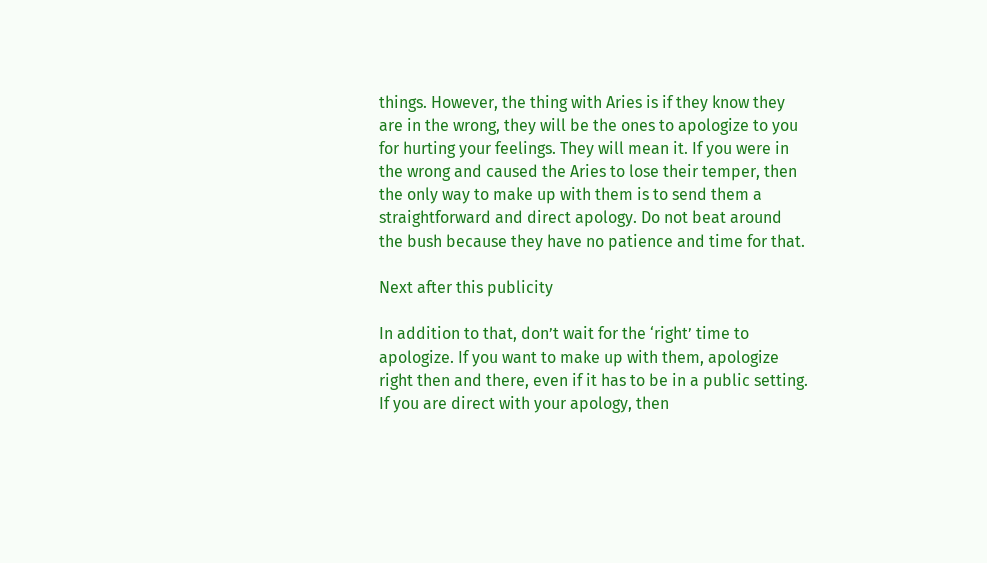things. However, the thing with Aries is if they know they are in the wrong, they will be the ones to apologize to you for hurting your feelings. They will mean it. If you were in the wrong and caused the Aries to lose their temper, then the only way to make up with them is to send them a straightforward and direct apology. Do not beat around the bush because they have no patience and time for that.

Next after this publicity

In addition to that, don’t wait for the ‘right’ time to apologize. If you want to make up with them, apologize right then and there, even if it has to be in a public setting. If you are direct with your apology, then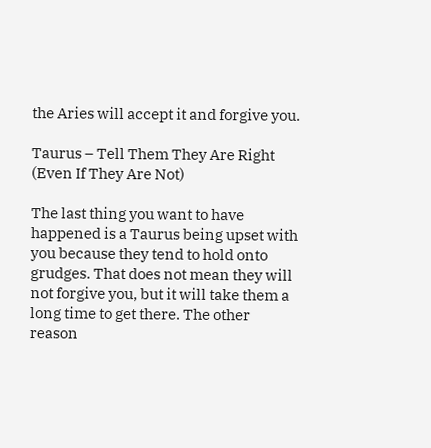the Aries will accept it and forgive you.

Taurus – Tell Them They Are Right (Even If They Are Not)

The last thing you want to have happened is a Taurus being upset with you because they tend to hold onto grudges. That does not mean they will not forgive you, but it will take them a long time to get there. The other reason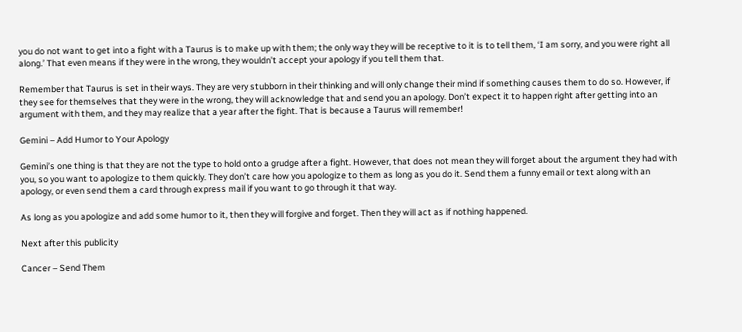you do not want to get into a fight with a Taurus is to make up with them; the only way they will be receptive to it is to tell them, ‘I am sorry, and you were right all along.’ That even means if they were in the wrong, they wouldn’t accept your apology if you tell them that.

Remember that Taurus is set in their ways. They are very stubborn in their thinking and will only change their mind if something causes them to do so. However, if they see for themselves that they were in the wrong, they will acknowledge that and send you an apology. Don’t expect it to happen right after getting into an argument with them, and they may realize that a year after the fight. That is because a Taurus will remember!

Gemini – Add Humor to Your Apology

Gemini’s one thing is that they are not the type to hold onto a grudge after a fight. However, that does not mean they will forget about the argument they had with you, so you want to apologize to them quickly. They don’t care how you apologize to them as long as you do it. Send them a funny email or text along with an apology, or even send them a card through express mail if you want to go through it that way.

As long as you apologize and add some humor to it, then they will forgive and forget. Then they will act as if nothing happened.

Next after this publicity

Cancer – Send Them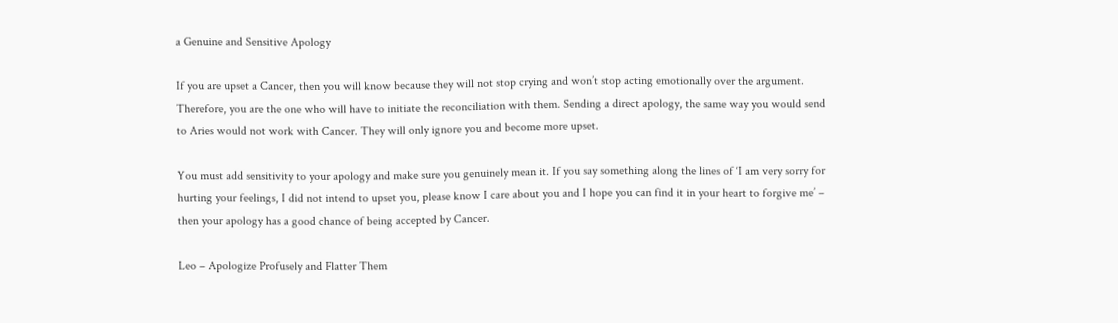a Genuine and Sensitive Apology

If you are upset a Cancer, then you will know because they will not stop crying and won’t stop acting emotionally over the argument. Therefore, you are the one who will have to initiate the reconciliation with them. Sending a direct apology, the same way you would send to Aries would not work with Cancer. They will only ignore you and become more upset.

You must add sensitivity to your apology and make sure you genuinely mean it. If you say something along the lines of ‘I am very sorry for hurting your feelings, I did not intend to upset you, please know I care about you and I hope you can find it in your heart to forgive me’ – then your apology has a good chance of being accepted by Cancer.

Leo – Apologize Profusely and Flatter Them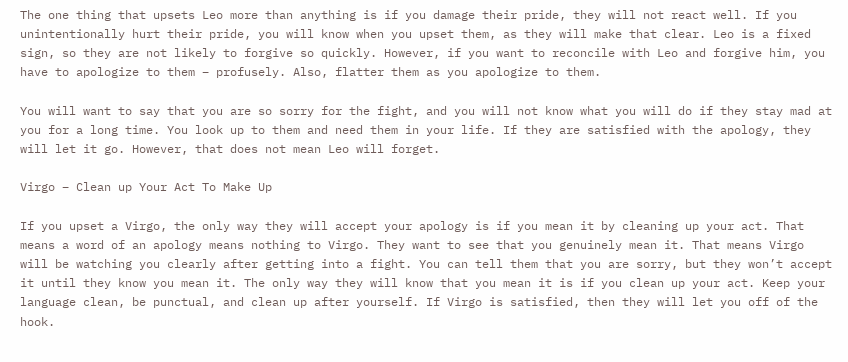The one thing that upsets Leo more than anything is if you damage their pride, they will not react well. If you unintentionally hurt their pride, you will know when you upset them, as they will make that clear. Leo is a fixed sign, so they are not likely to forgive so quickly. However, if you want to reconcile with Leo and forgive him, you have to apologize to them – profusely. Also, flatter them as you apologize to them.

You will want to say that you are so sorry for the fight, and you will not know what you will do if they stay mad at you for a long time. You look up to them and need them in your life. If they are satisfied with the apology, they will let it go. However, that does not mean Leo will forget.

Virgo – Clean up Your Act To Make Up

If you upset a Virgo, the only way they will accept your apology is if you mean it by cleaning up your act. That means a word of an apology means nothing to Virgo. They want to see that you genuinely mean it. That means Virgo will be watching you clearly after getting into a fight. You can tell them that you are sorry, but they won’t accept it until they know you mean it. The only way they will know that you mean it is if you clean up your act. Keep your language clean, be punctual, and clean up after yourself. If Virgo is satisfied, then they will let you off of the hook.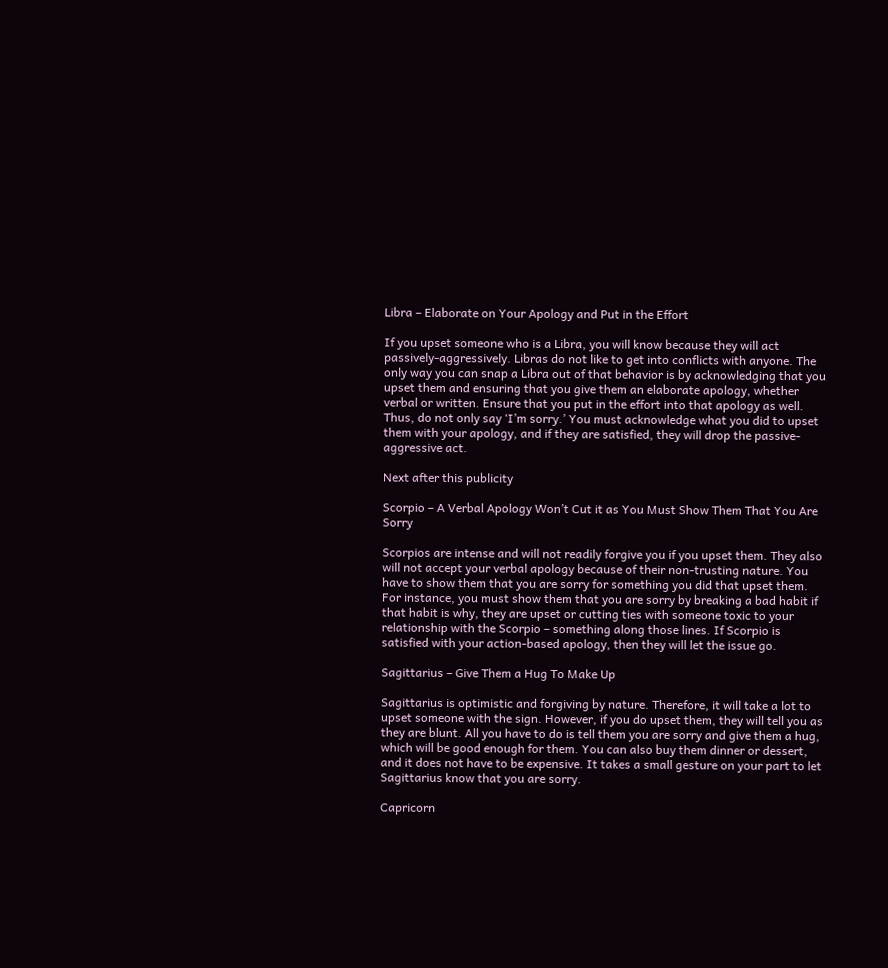Libra – Elaborate on Your Apology and Put in the Effort

If you upset someone who is a Libra, you will know because they will act passively-aggressively. Libras do not like to get into conflicts with anyone. The only way you can snap a Libra out of that behavior is by acknowledging that you upset them and ensuring that you give them an elaborate apology, whether verbal or written. Ensure that you put in the effort into that apology as well. Thus, do not only say ‘I’m sorry.’ You must acknowledge what you did to upset them with your apology, and if they are satisfied, they will drop the passive-aggressive act.

Next after this publicity

Scorpio – A Verbal Apology Won’t Cut it as You Must Show Them That You Are Sorry

Scorpios are intense and will not readily forgive you if you upset them. They also will not accept your verbal apology because of their non-trusting nature. You have to show them that you are sorry for something you did that upset them. For instance, you must show them that you are sorry by breaking a bad habit if that habit is why, they are upset or cutting ties with someone toxic to your relationship with the Scorpio – something along those lines. If Scorpio is satisfied with your action-based apology, then they will let the issue go.

Sagittarius – Give Them a Hug To Make Up

Sagittarius is optimistic and forgiving by nature. Therefore, it will take a lot to upset someone with the sign. However, if you do upset them, they will tell you as they are blunt. All you have to do is tell them you are sorry and give them a hug, which will be good enough for them. You can also buy them dinner or dessert, and it does not have to be expensive. It takes a small gesture on your part to let Sagittarius know that you are sorry.

Capricorn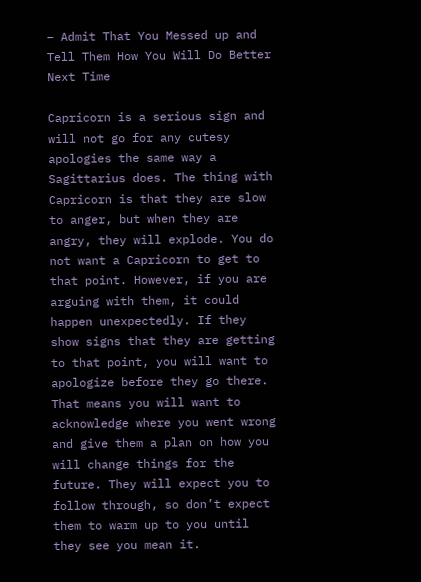– Admit That You Messed up and Tell Them How You Will Do Better Next Time

Capricorn is a serious sign and will not go for any cutesy apologies the same way a Sagittarius does. The thing with Capricorn is that they are slow to anger, but when they are angry, they will explode. You do not want a Capricorn to get to that point. However, if you are arguing with them, it could happen unexpectedly. If they show signs that they are getting to that point, you will want to apologize before they go there. That means you will want to acknowledge where you went wrong and give them a plan on how you will change things for the future. They will expect you to follow through, so don’t expect them to warm up to you until they see you mean it.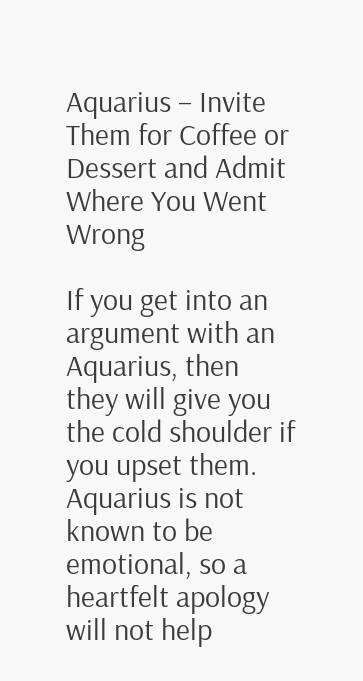Aquarius – Invite Them for Coffee or Dessert and Admit Where You Went Wrong

If you get into an argument with an Aquarius, then they will give you the cold shoulder if you upset them. Aquarius is not known to be emotional, so a heartfelt apology will not help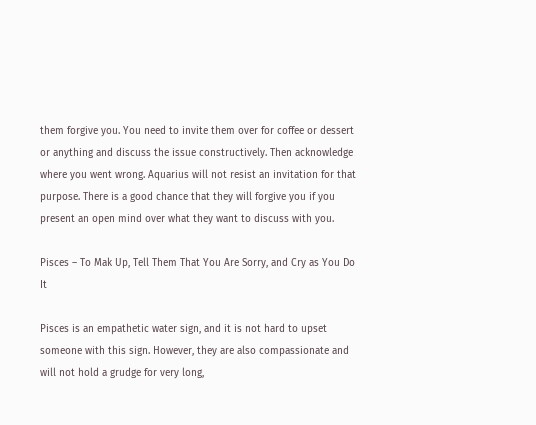them forgive you. You need to invite them over for coffee or dessert or anything and discuss the issue constructively. Then acknowledge where you went wrong. Aquarius will not resist an invitation for that purpose. There is a good chance that they will forgive you if you present an open mind over what they want to discuss with you.

Pisces – To Mak Up, Tell Them That You Are Sorry, and Cry as You Do It

Pisces is an empathetic water sign, and it is not hard to upset someone with this sign. However, they are also compassionate and will not hold a grudge for very long,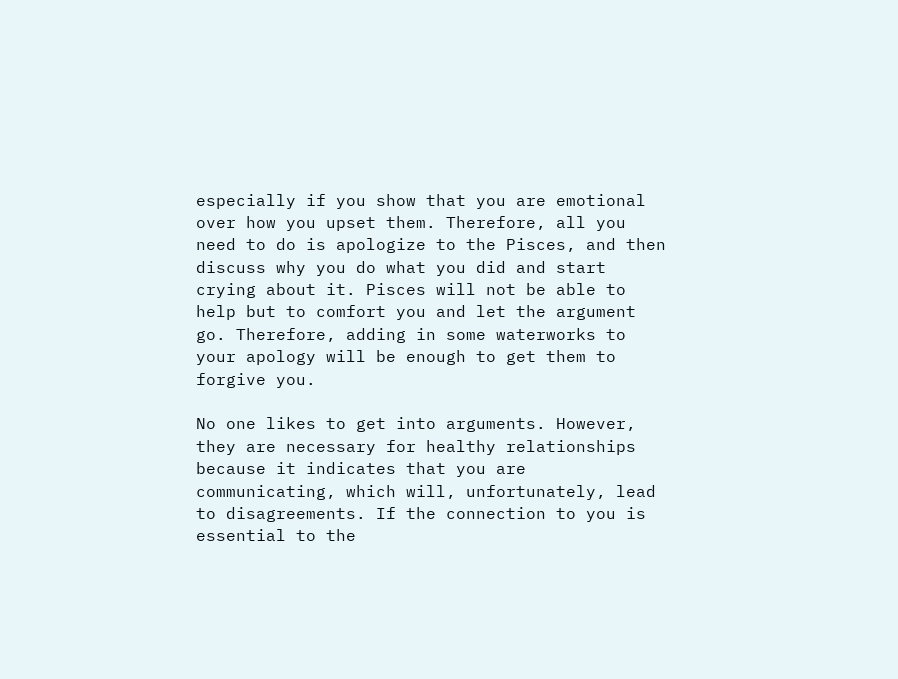especially if you show that you are emotional over how you upset them. Therefore, all you need to do is apologize to the Pisces, and then discuss why you do what you did and start crying about it. Pisces will not be able to help but to comfort you and let the argument go. Therefore, adding in some waterworks to your apology will be enough to get them to forgive you.

No one likes to get into arguments. However, they are necessary for healthy relationships because it indicates that you are communicating, which will, unfortunately, lead to disagreements. If the connection to you is essential to the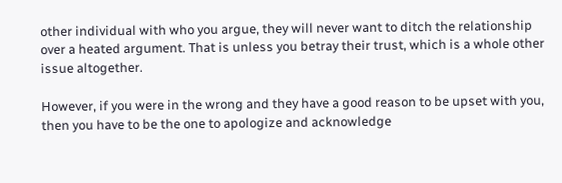other individual with who you argue, they will never want to ditch the relationship over a heated argument. That is unless you betray their trust, which is a whole other issue altogether.

However, if you were in the wrong and they have a good reason to be upset with you, then you have to be the one to apologize and acknowledge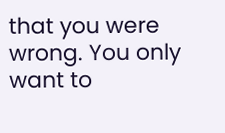that you were wrong. You only want to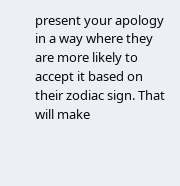present your apology in a way where they are more likely to accept it based on their zodiac sign. That will make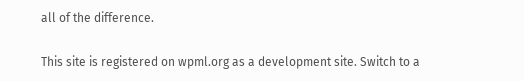all of the difference.

This site is registered on wpml.org as a development site. Switch to a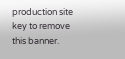production site key to remove this banner.